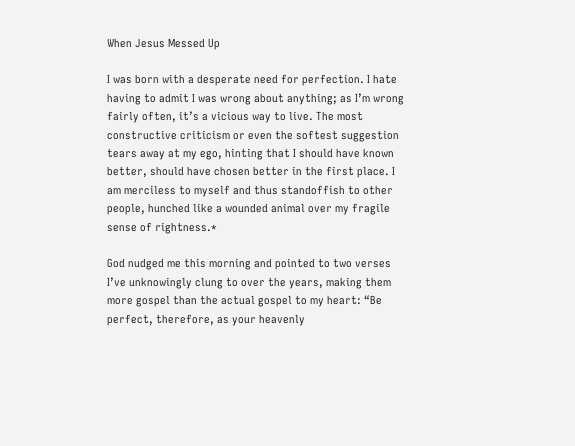When Jesus Messed Up

I was born with a desperate need for perfection. I hate having to admit I was wrong about anything; as I’m wrong fairly often, it’s a vicious way to live. The most constructive criticism or even the softest suggestion tears away at my ego, hinting that I should have known better, should have chosen better in the first place. I am merciless to myself and thus standoffish to other people, hunched like a wounded animal over my fragile sense of rightness.*

God nudged me this morning and pointed to two verses I’ve unknowingly clung to over the years, making them more gospel than the actual gospel to my heart: “Be perfect, therefore, as your heavenly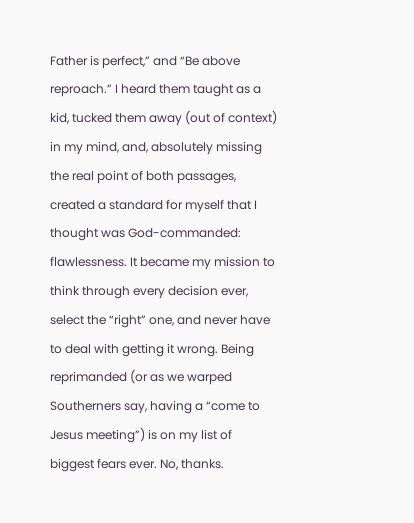Father is perfect,” and “Be above reproach.” I heard them taught as a kid, tucked them away (out of context) in my mind, and, absolutely missing the real point of both passages, created a standard for myself that I thought was God-commanded: flawlessness. It became my mission to think through every decision ever, select the “right” one, and never have to deal with getting it wrong. Being reprimanded (or as we warped Southerners say, having a “come to Jesus meeting”) is on my list of biggest fears ever. No, thanks.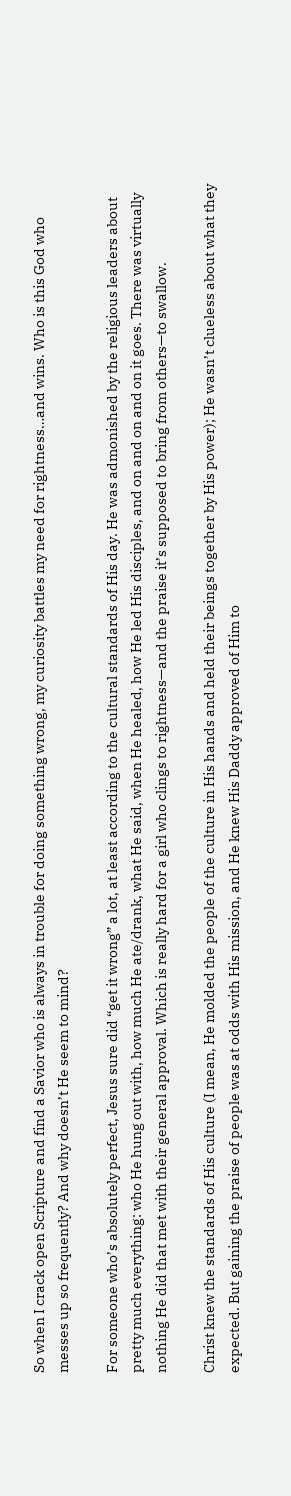So when I crack open Scripture and find a Savior who is always in trouble for doing something wrong, my curiosity battles my need for rightness…and wins. Who is this God who messes up so frequently? And why doesn’t He seem to mind?

For someone who’s absolutely perfect, Jesus sure did “get it wrong” a lot, at least according to the cultural standards of His day. He was admonished by the religious leaders about pretty much everything: who He hung out with, how much He ate/drank, what He said, when He healed, how He led His disciples, and on and on and on it goes. There was virtually nothing He did that met with their general approval. Which is really hard for a girl who clings to rightness—and the praise it’s supposed to bring from others—to swallow.

Christ knew the standards of His culture (I mean, He molded the people of the culture in His hands and held their beings together by His power); He wasn’t clueless about what they expected. But gaining the praise of people was at odds with His mission, and He knew His Daddy approved of Him to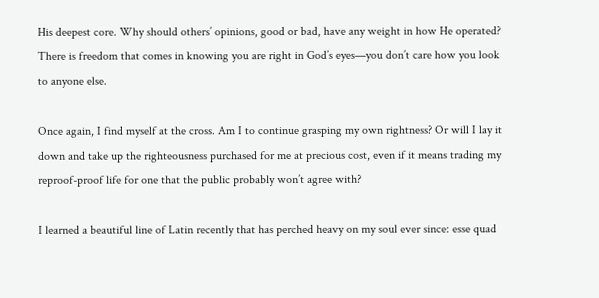His deepest core. Why should others’ opinions, good or bad, have any weight in how He operated? There is freedom that comes in knowing you are right in God’s eyes—you don’t care how you look to anyone else.

Once again, I find myself at the cross. Am I to continue grasping my own rightness? Or will I lay it down and take up the righteousness purchased for me at precious cost, even if it means trading my reproof-proof life for one that the public probably won’t agree with?

I learned a beautiful line of Latin recently that has perched heavy on my soul ever since: esse quad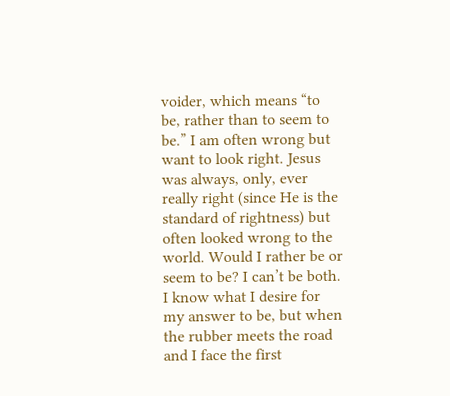voider, which means “to be, rather than to seem to be.” I am often wrong but want to look right. Jesus was always, only, ever really right (since He is the standard of rightness) but often looked wrong to the world. Would I rather be or seem to be? I can’t be both. I know what I desire for my answer to be, but when the rubber meets the road and I face the first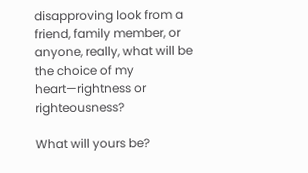disapproving look from a friend, family member, or anyone, really, what will be the choice of my heart—rightness or righteousness?

What will yours be?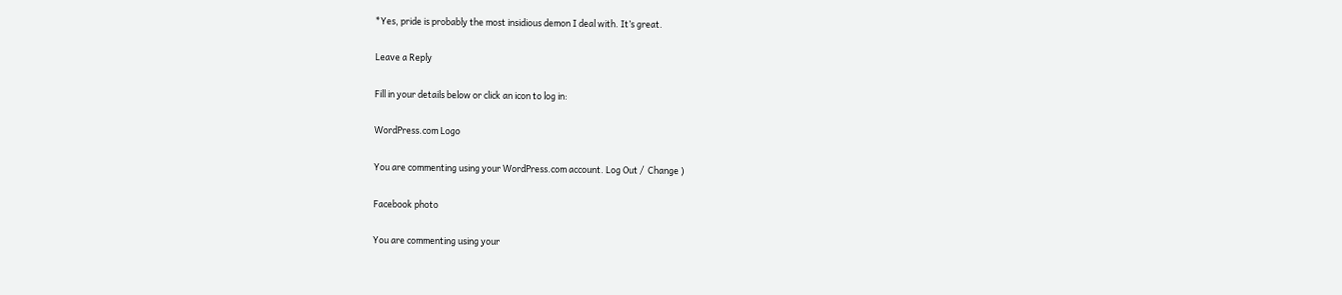*Yes, pride is probably the most insidious demon I deal with. It’s great.

Leave a Reply

Fill in your details below or click an icon to log in:

WordPress.com Logo

You are commenting using your WordPress.com account. Log Out /  Change )

Facebook photo

You are commenting using your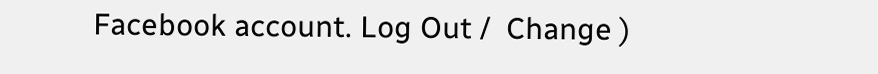Facebook account. Log Out /  Change )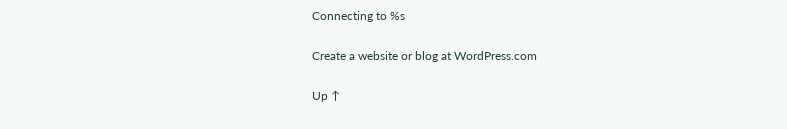Connecting to %s

Create a website or blog at WordPress.com

Up ↑